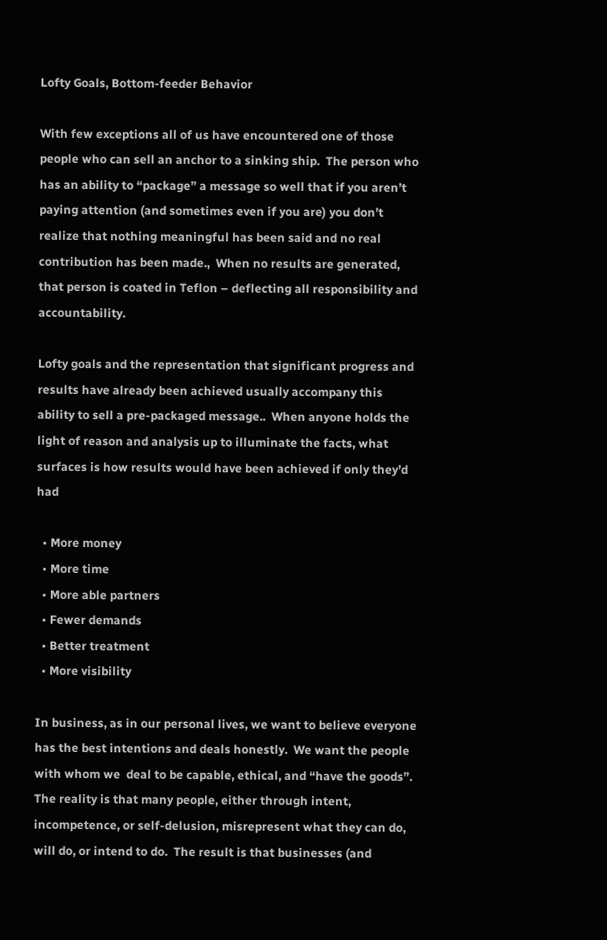Lofty Goals, Bottom-feeder Behavior

With few exceptions all of us have encountered one of those people who can sell an anchor to a sinking ship.  The person who has an ability to “package” a message so well that if you aren’t paying attention (and sometimes even if you are) you don’t realize that nothing meaningful has been said and no real contribution has been made.,  When no results are generated, that person is coated in Teflon – deflecting all responsibility and accountability.

Lofty goals and the representation that significant progress and results have already been achieved usually accompany this ability to sell a pre-packaged message..  When anyone holds the light of reason and analysis up to illuminate the facts, what surfaces is how results would have been achieved if only they’d had

  • More money
  • More time
  • More able partners
  • Fewer demands
  • Better treatment
  • More visibility

In business, as in our personal lives, we want to believe everyone has the best intentions and deals honestly.  We want the people with whom we  deal to be capable, ethical, and “have the goods”.  The reality is that many people, either through intent, incompetence, or self-delusion, misrepresent what they can do, will do, or intend to do.  The result is that businesses (and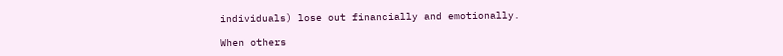individuals) lose out financially and emotionally.

When others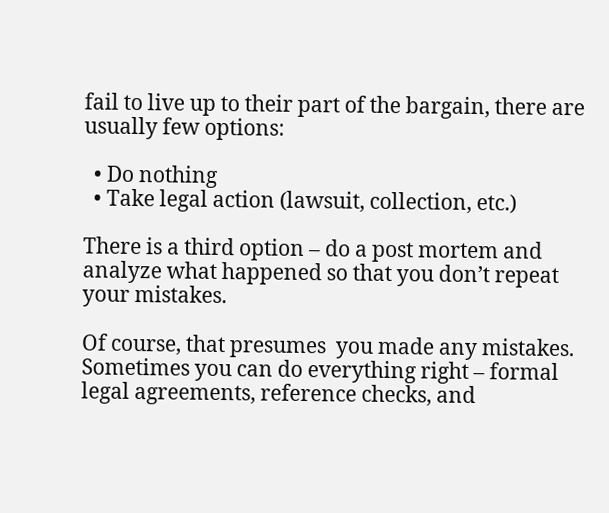fail to live up to their part of the bargain, there are usually few options:

  • Do nothing
  • Take legal action (lawsuit, collection, etc.)

There is a third option – do a post mortem and analyze what happened so that you don’t repeat your mistakes.

Of course, that presumes  you made any mistakes.  Sometimes you can do everything right – formal legal agreements, reference checks, and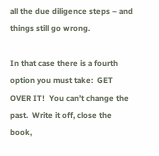all the due diligence steps – and things still go wrong.

In that case there is a fourth option you must take:  GET OVER IT!  You can’t change the past.  Write it off, close the book,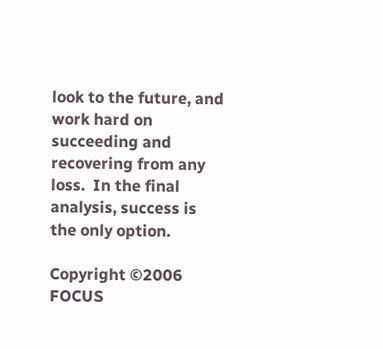look to the future, and work hard on succeeding and recovering from any loss.  In the final analysis, success is the only option.

Copyright ©2006 FOCUS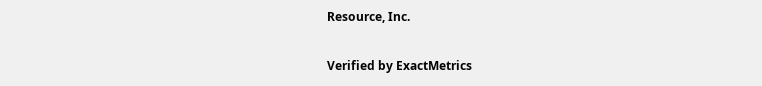Resource, Inc.

Verified by ExactMetrics